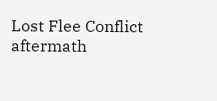Lost Flee Conflict aftermath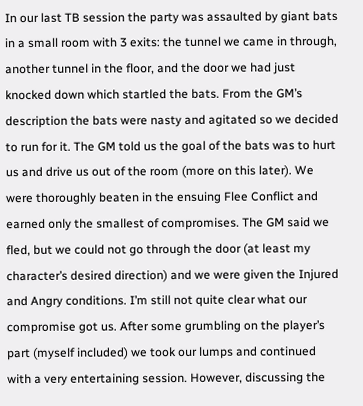In our last TB session the party was assaulted by giant bats in a small room with 3 exits: the tunnel we came in through, another tunnel in the floor, and the door we had just knocked down which startled the bats. From the GM’s description the bats were nasty and agitated so we decided to run for it. The GM told us the goal of the bats was to hurt us and drive us out of the room (more on this later). We were thoroughly beaten in the ensuing Flee Conflict and earned only the smallest of compromises. The GM said we fled, but we could not go through the door (at least my character’s desired direction) and we were given the Injured and Angry conditions. I’m still not quite clear what our compromise got us. After some grumbling on the player’s part (myself included) we took our lumps and continued with a very entertaining session. However, discussing the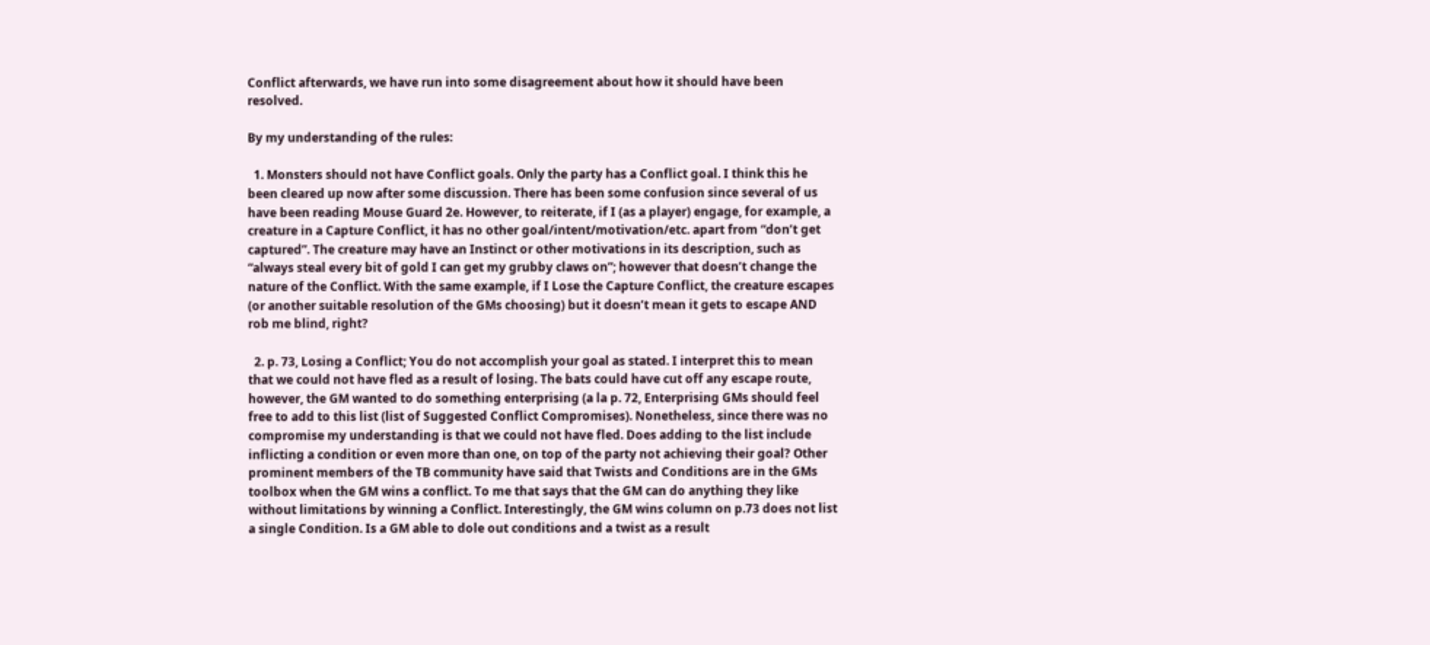Conflict afterwards, we have run into some disagreement about how it should have been resolved.

By my understanding of the rules:

  1. Monsters should not have Conflict goals. Only the party has a Conflict goal. I think this he been cleared up now after some discussion. There has been some confusion since several of us have been reading Mouse Guard 2e. However, to reiterate, if I (as a player) engage, for example, a creature in a Capture Conflict, it has no other goal/intent/motivation/etc. apart from “don’t get captured”. The creature may have an Instinct or other motivations in its description, such as “always steal every bit of gold I can get my grubby claws on”; however that doesn’t change the nature of the Conflict. With the same example, if I Lose the Capture Conflict, the creature escapes (or another suitable resolution of the GMs choosing) but it doesn’t mean it gets to escape AND rob me blind, right?

  2. p. 73, Losing a Conflict; You do not accomplish your goal as stated. I interpret this to mean that we could not have fled as a result of losing. The bats could have cut off any escape route, however, the GM wanted to do something enterprising (a la p. 72, Enterprising GMs should feel free to add to this list (list of Suggested Conflict Compromises). Nonetheless, since there was no compromise my understanding is that we could not have fled. Does adding to the list include inflicting a condition or even more than one, on top of the party not achieving their goal? Other prominent members of the TB community have said that Twists and Conditions are in the GMs toolbox when the GM wins a conflict. To me that says that the GM can do anything they like without limitations by winning a Conflict. Interestingly, the GM wins column on p.73 does not list a single Condition. Is a GM able to dole out conditions and a twist as a result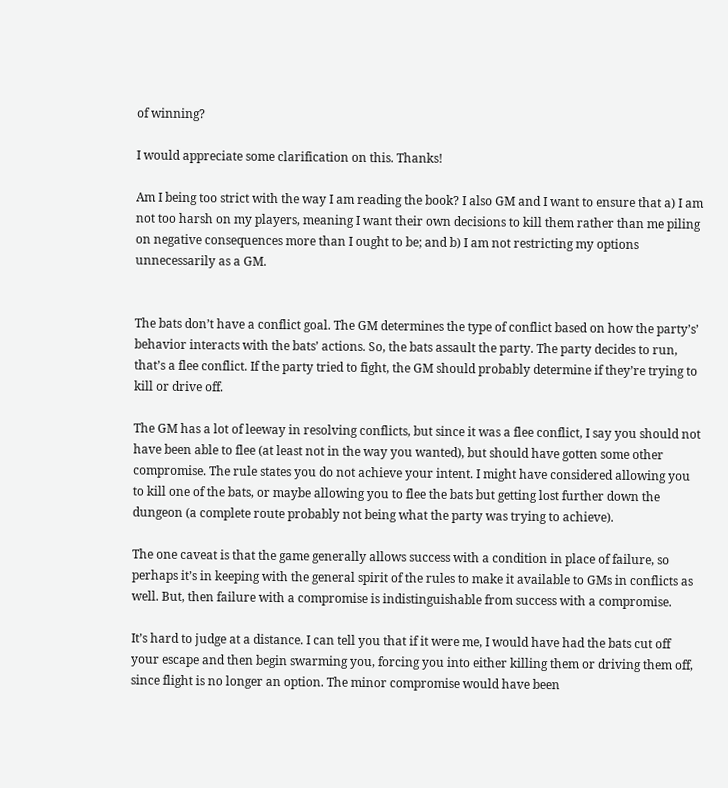of winning?

I would appreciate some clarification on this. Thanks!

Am I being too strict with the way I am reading the book? I also GM and I want to ensure that a) I am not too harsh on my players, meaning I want their own decisions to kill them rather than me piling on negative consequences more than I ought to be; and b) I am not restricting my options unnecessarily as a GM.


The bats don’t have a conflict goal. The GM determines the type of conflict based on how the party’s’ behavior interacts with the bats’ actions. So, the bats assault the party. The party decides to run, that’s a flee conflict. If the party tried to fight, the GM should probably determine if they’re trying to kill or drive off.

The GM has a lot of leeway in resolving conflicts, but since it was a flee conflict, I say you should not have been able to flee (at least not in the way you wanted), but should have gotten some other compromise. The rule states you do not achieve your intent. I might have considered allowing you to kill one of the bats, or maybe allowing you to flee the bats but getting lost further down the dungeon (a complete route probably not being what the party was trying to achieve).

The one caveat is that the game generally allows success with a condition in place of failure, so perhaps it’s in keeping with the general spirit of the rules to make it available to GMs in conflicts as well. But, then failure with a compromise is indistinguishable from success with a compromise.

It’s hard to judge at a distance. I can tell you that if it were me, I would have had the bats cut off your escape and then begin swarming you, forcing you into either killing them or driving them off, since flight is no longer an option. The minor compromise would have been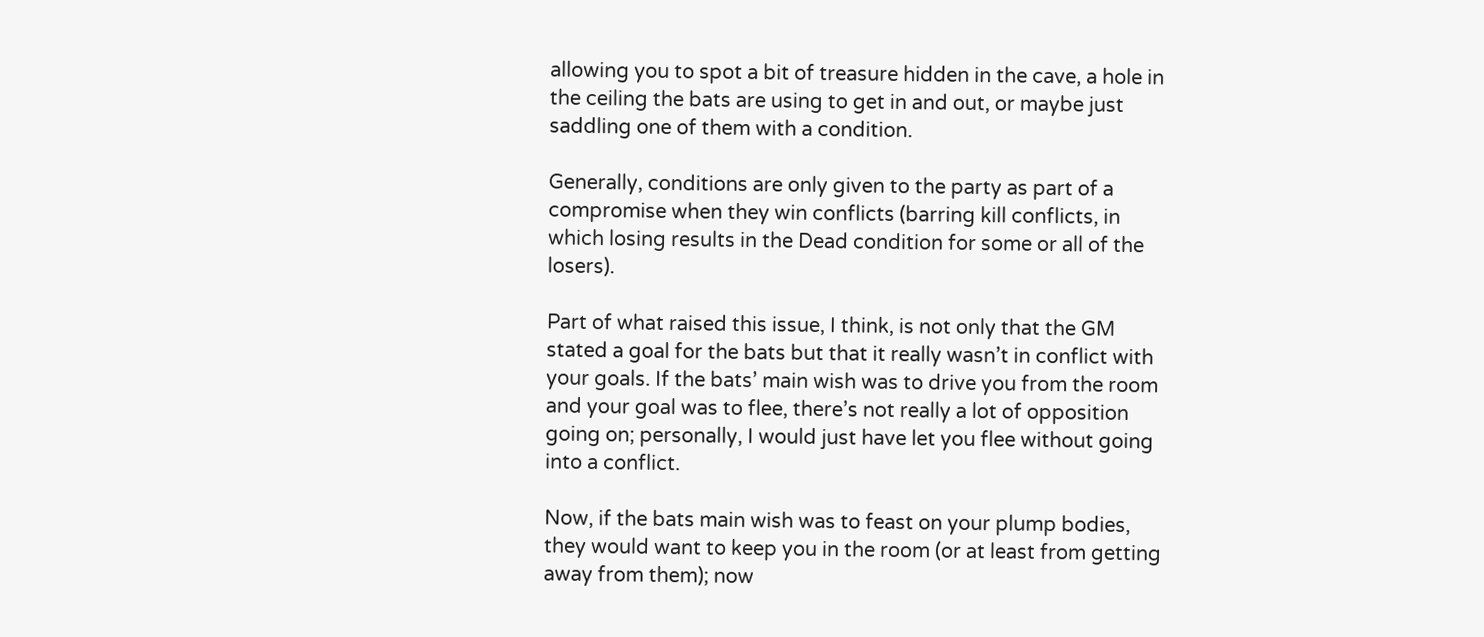allowing you to spot a bit of treasure hidden in the cave, a hole in the ceiling the bats are using to get in and out, or maybe just saddling one of them with a condition.

Generally, conditions are only given to the party as part of a compromise when they win conflicts (barring kill conflicts, in which losing results in the Dead condition for some or all of the losers).

Part of what raised this issue, I think, is not only that the GM stated a goal for the bats but that it really wasn’t in conflict with your goals. If the bats’ main wish was to drive you from the room and your goal was to flee, there’s not really a lot of opposition going on; personally, I would just have let you flee without going into a conflict.

Now, if the bats main wish was to feast on your plump bodies, they would want to keep you in the room (or at least from getting away from them); now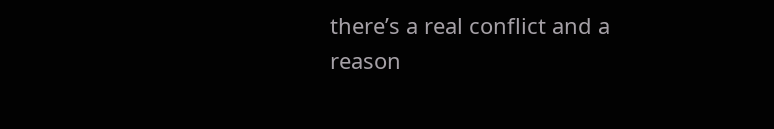there’s a real conflict and a reason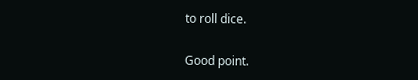to roll dice.

Good point.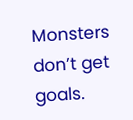Monsters don’t get goals.